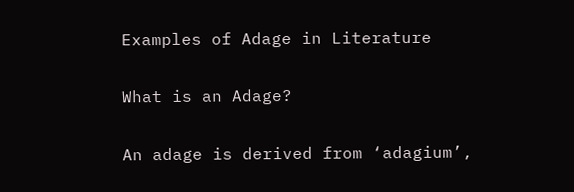Examples of Adage in Literature

What is an Adage?

An adage is derived from ‘adagium’,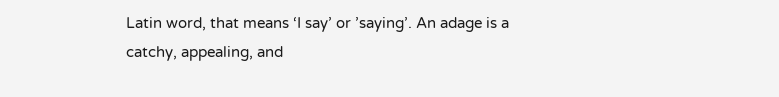Latin word, that means ‘I say’ or ’saying’. An adage is a catchy, appealing, and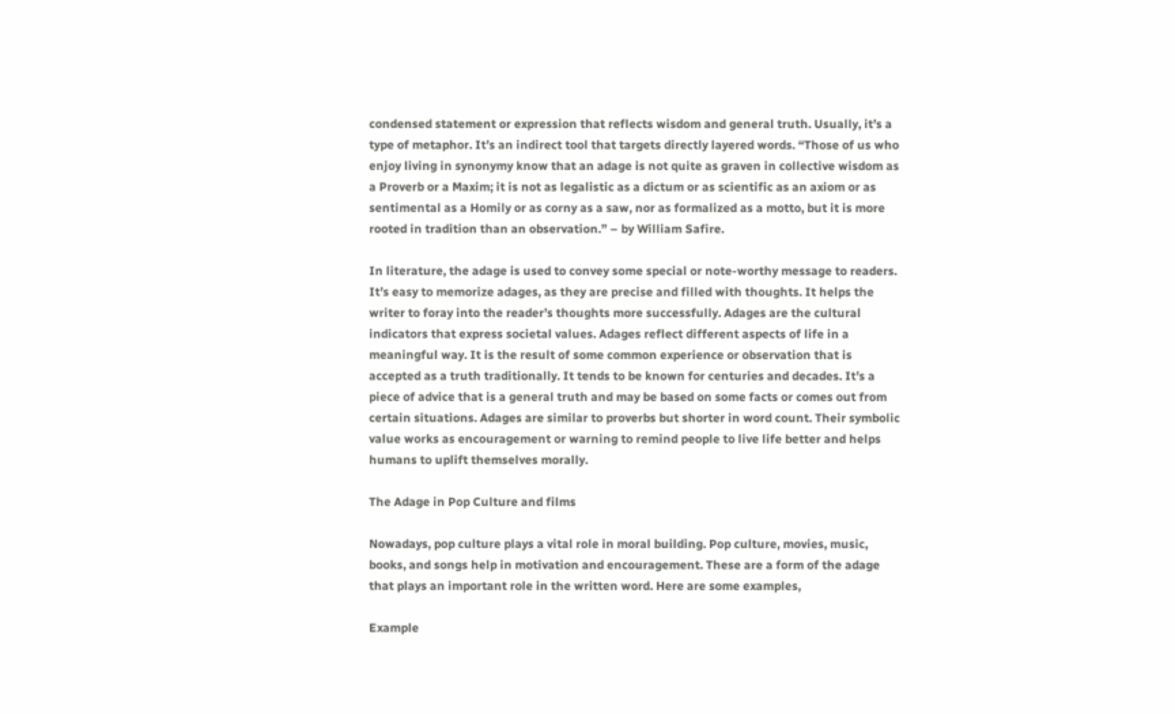condensed statement or expression that reflects wisdom and general truth. Usually, it’s a type of metaphor. It’s an indirect tool that targets directly layered words. “Those of us who enjoy living in synonymy know that an adage is not quite as graven in collective wisdom as a Proverb or a Maxim; it is not as legalistic as a dictum or as scientific as an axiom or as sentimental as a Homily or as corny as a saw, nor as formalized as a motto, but it is more rooted in tradition than an observation.” – by William Safire.

In literature, the adage is used to convey some special or note-worthy message to readers. It’s easy to memorize adages, as they are precise and filled with thoughts. It helps the writer to foray into the reader’s thoughts more successfully. Adages are the cultural indicators that express societal values. Adages reflect different aspects of life in a meaningful way. It is the result of some common experience or observation that is accepted as a truth traditionally. It tends to be known for centuries and decades. It’s a piece of advice that is a general truth and may be based on some facts or comes out from certain situations. Adages are similar to proverbs but shorter in word count. Their symbolic value works as encouragement or warning to remind people to live life better and helps humans to uplift themselves morally.

The Adage in Pop Culture and films

Nowadays, pop culture plays a vital role in moral building. Pop culture, movies, music, books, and songs help in motivation and encouragement. These are a form of the adage that plays an important role in the written word. Here are some examples,

Example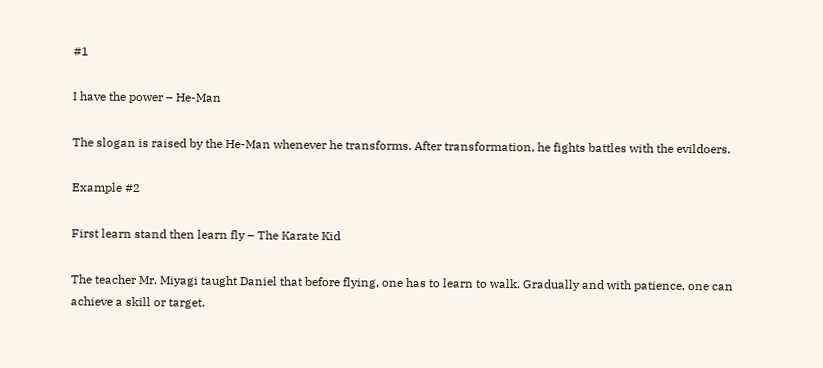#1

I have the power – He-Man

The slogan is raised by the He-Man whenever he transforms. After transformation, he fights battles with the evildoers.

Example #2

First learn stand then learn fly – The Karate Kid

The teacher Mr. Miyagi taught Daniel that before flying, one has to learn to walk. Gradually and with patience, one can achieve a skill or target.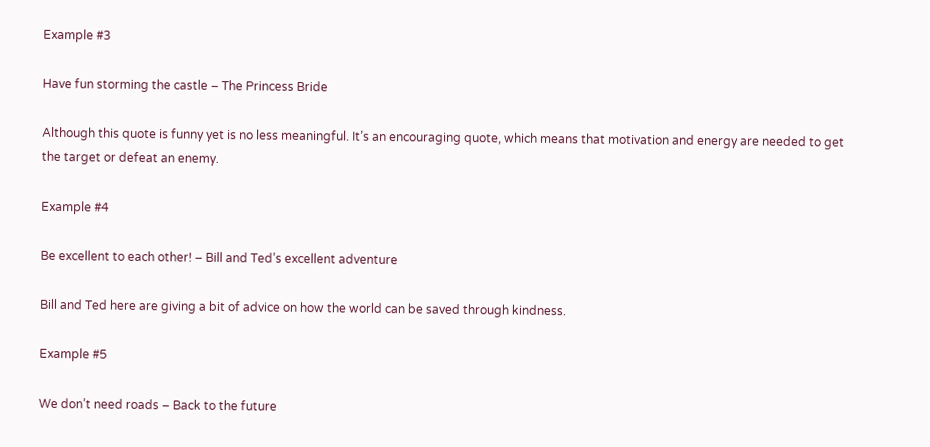Example #3

Have fun storming the castle – The Princess Bride

Although this quote is funny yet is no less meaningful. It’s an encouraging quote, which means that motivation and energy are needed to get the target or defeat an enemy.

Example #4

Be excellent to each other! – Bill and Ted’s excellent adventure

Bill and Ted here are giving a bit of advice on how the world can be saved through kindness.

Example #5

We don’t need roads – Back to the future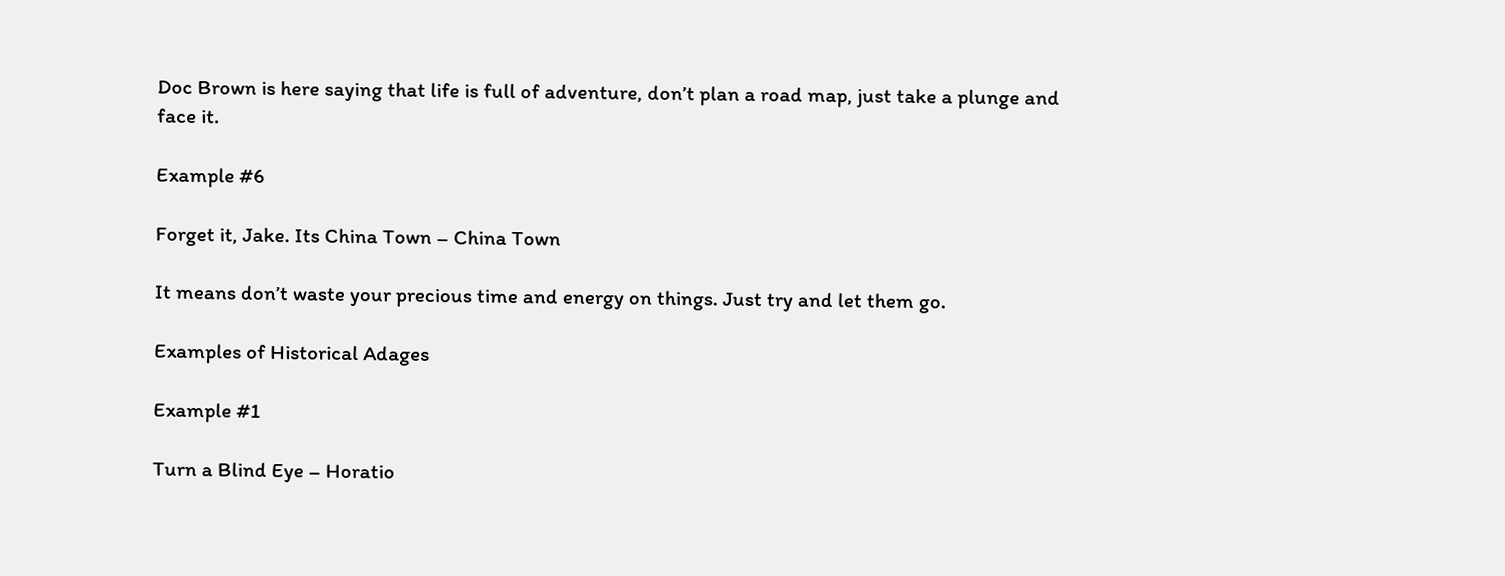Doc Brown is here saying that life is full of adventure, don’t plan a road map, just take a plunge and face it.

Example #6

Forget it, Jake. Its China Town – China Town

It means don’t waste your precious time and energy on things. Just try and let them go.

Examples of Historical Adages

Example #1

Turn a Blind Eye – Horatio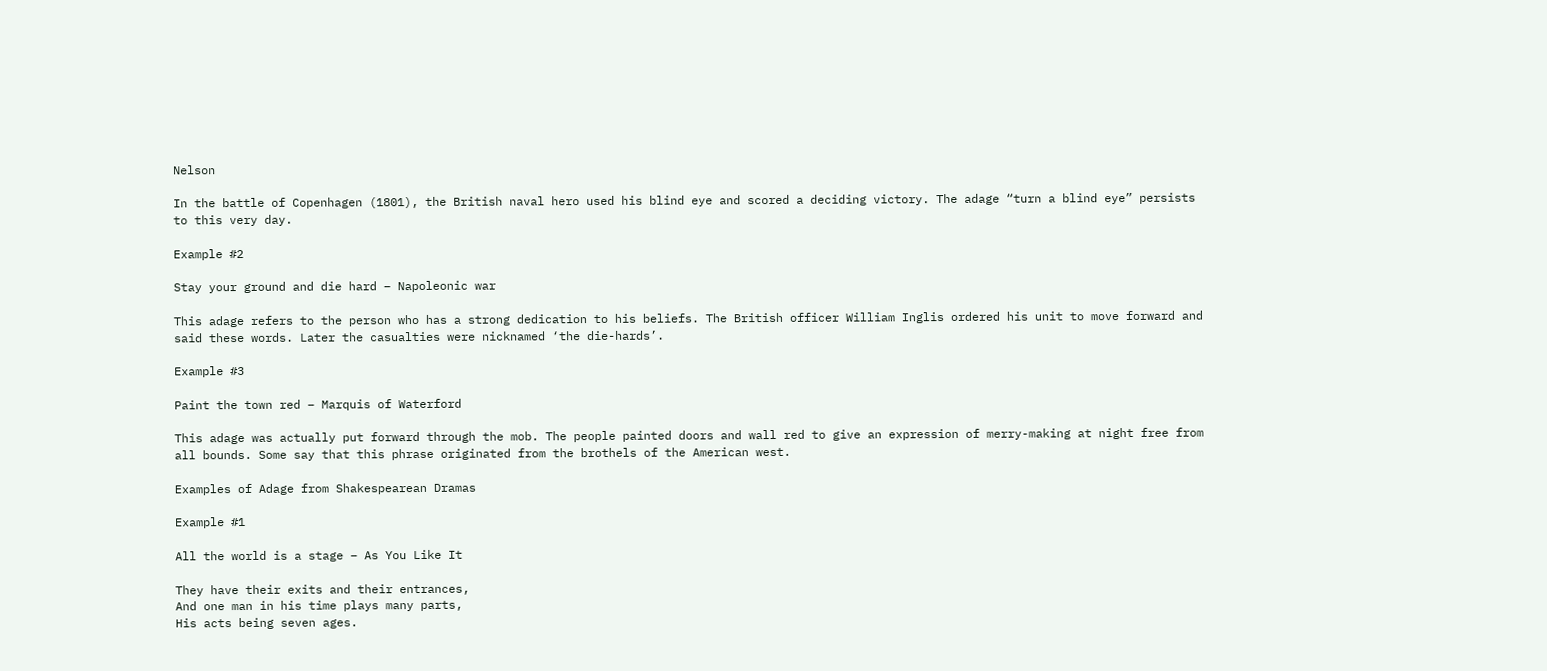Nelson

In the battle of Copenhagen (1801), the British naval hero used his blind eye and scored a deciding victory. The adage “turn a blind eye” persists to this very day.

Example #2

Stay your ground and die hard – Napoleonic war

This adage refers to the person who has a strong dedication to his beliefs. The British officer William Inglis ordered his unit to move forward and said these words. Later the casualties were nicknamed ‘the die-hards’.

Example #3

Paint the town red – Marquis of Waterford

This adage was actually put forward through the mob. The people painted doors and wall red to give an expression of merry-making at night free from all bounds. Some say that this phrase originated from the brothels of the American west.

Examples of Adage from Shakespearean Dramas

Example #1

All the world is a stage – As You Like It

They have their exits and their entrances,
And one man in his time plays many parts,
His acts being seven ages.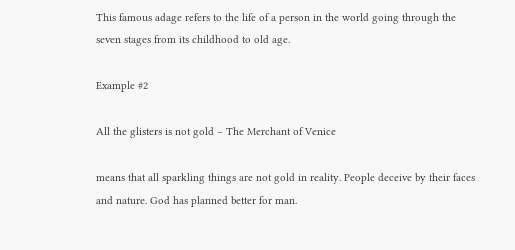This famous adage refers to the life of a person in the world going through the seven stages from its childhood to old age.

Example #2

All the glisters is not gold – The Merchant of Venice

means that all sparkling things are not gold in reality. People deceive by their faces and nature. God has planned better for man.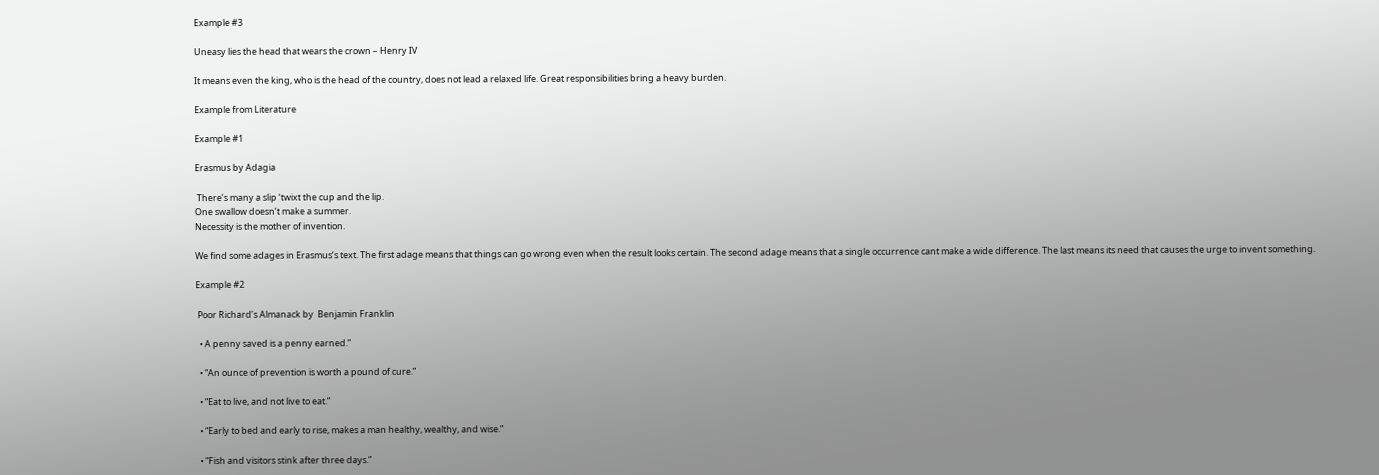Example #3

Uneasy lies the head that wears the crown – Henry IV

It means even the king, who is the head of the country, does not lead a relaxed life. Great responsibilities bring a heavy burden.

Example from Literature

Example #1

Erasmus by Adagia

 There’s many a slip ‘twixt the cup and the lip.
One swallow doesn’t make a summer.
Necessity is the mother of invention.

We find some adages in Erasmus’s text. The first adage means that things can go wrong even when the result looks certain. The second adage means that a single occurrence cant make a wide difference. The last means its need that causes the urge to invent something.

Example #2

 Poor Richard’s Almanack by  Benjamin Franklin

  • A penny saved is a penny earned.”

  • “An ounce of prevention is worth a pound of cure.”

  • “Eat to live, and not live to eat.”

  • “Early to bed and early to rise, makes a man healthy, wealthy, and wise.”

  • “Fish and visitors stink after three days.”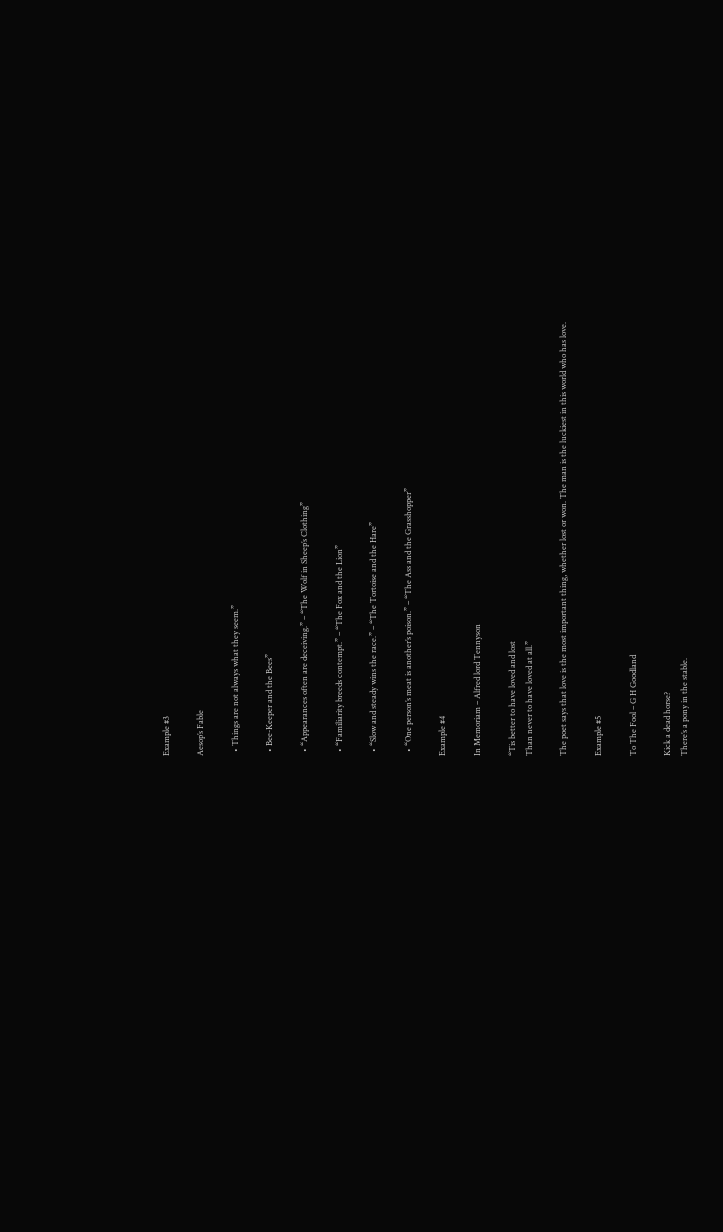Example #3

Aesop’s Fable

  • Things are not always what they seem.”

  • Bee-Keeper and the Bees”

  • “Appearances often are deceiving.” – “The Wolf in Sheep’s Clothing”

  • “Familiarity breeds contempt.” – “The Fox and the Lion”

  • “Slow and steady wins the race.” – “The Tortoise and the Hare”

  • “One person’s meat is another’s poison.” – “The Ass and the Grasshopper”

Example #4

In Memoriam – Alfred lord Tennyson

“Tis better to have loved and lost
Than never to have loved at all.”

The poet says that love is the most important thing, whether lost or won. The man is the luckiest in this world who has love.

Example #5

To The Fool – G H Goodland

Kick a dead horse?
There’s a pony in the stable.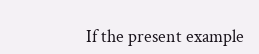If the present example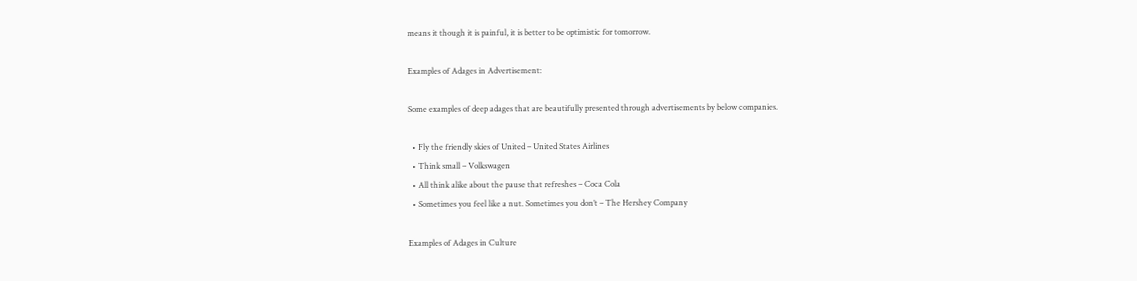means it though it is painful, it is better to be optimistic for tomorrow.

Examples of Adages in Advertisement:

Some examples of deep adages that are beautifully presented through advertisements by below companies.

  • Fly the friendly skies of United – United States Airlines
  • Think small – Volkswagen
  • All think alike about the pause that refreshes – Coca Cola
  • Sometimes you feel like a nut. Sometimes you don’t – The Hershey Company

Examples of Adages in Culture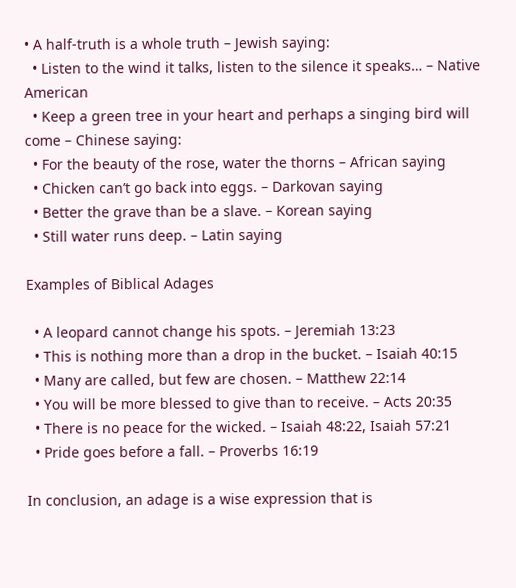• A half-truth is a whole truth – Jewish saying:
  • Listen to the wind it talks, listen to the silence it speaks… – Native American
  • Keep a green tree in your heart and perhaps a singing bird will come – Chinese saying:
  • For the beauty of the rose, water the thorns – African saying
  • Chicken can’t go back into eggs. – Darkovan saying
  • Better the grave than be a slave. – Korean saying
  • Still water runs deep. – Latin saying

Examples of Biblical Adages

  • A leopard cannot change his spots. – Jeremiah 13:23
  • This is nothing more than a drop in the bucket. – Isaiah 40:15
  • Many are called, but few are chosen. – Matthew 22:14
  • You will be more blessed to give than to receive. – Acts 20:35
  • There is no peace for the wicked. – Isaiah 48:22, Isaiah 57:21
  • Pride goes before a fall. – Proverbs 16:19

In conclusion, an adage is a wise expression that is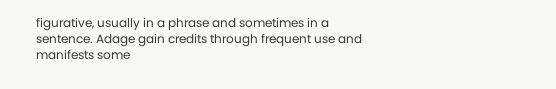figurative, usually in a phrase and sometimes in a sentence. Adage gain credits through frequent use and manifests some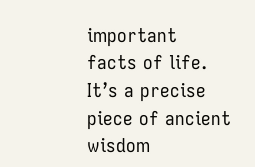important facts of life. It’s a precise piece of ancient wisdom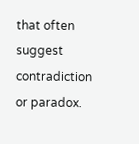that often suggest contradiction or paradox.